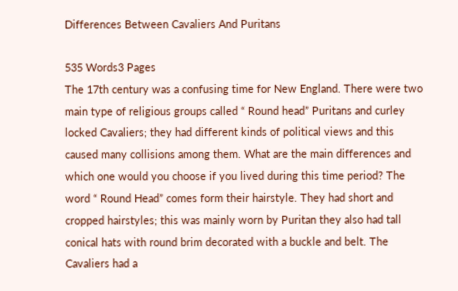Differences Between Cavaliers And Puritans

535 Words3 Pages
The 17th century was a confusing time for New England. There were two main type of religious groups called “ Round head” Puritans and curley locked Cavaliers; they had different kinds of political views and this caused many collisions among them. What are the main differences and which one would you choose if you lived during this time period? The word “ Round Head” comes form their hairstyle. They had short and cropped hairstyles; this was mainly worn by Puritan they also had tall conical hats with round brim decorated with a buckle and belt. The Cavaliers had a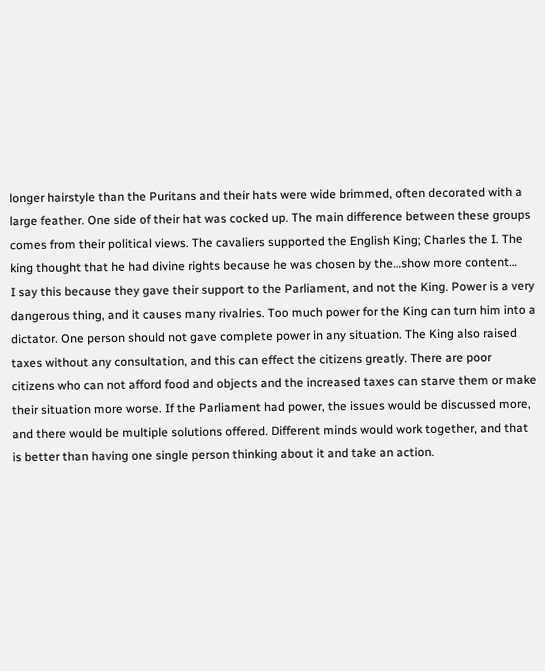longer hairstyle than the Puritans and their hats were wide brimmed, often decorated with a large feather. One side of their hat was cocked up. The main difference between these groups comes from their political views. The cavaliers supported the English King; Charles the I. The king thought that he had divine rights because he was chosen by the…show more content…
I say this because they gave their support to the Parliament, and not the King. Power is a very dangerous thing, and it causes many rivalries. Too much power for the King can turn him into a dictator. One person should not gave complete power in any situation. The King also raised taxes without any consultation, and this can effect the citizens greatly. There are poor citizens who can not afford food and objects and the increased taxes can starve them or make their situation more worse. If the Parliament had power, the issues would be discussed more, and there would be multiple solutions offered. Different minds would work together, and that is better than having one single person thinking about it and take an action.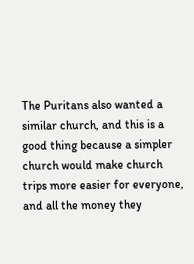The Puritans also wanted a similar church, and this is a good thing because a simpler church would make church trips more easier for everyone, and all the money they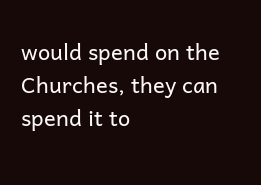would spend on the Churches, they can spend it to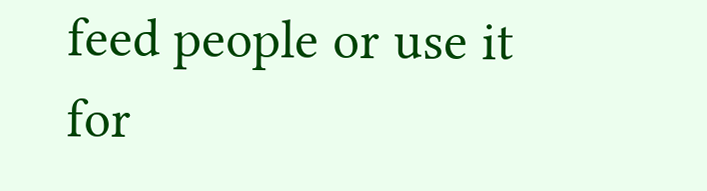feed people or use it for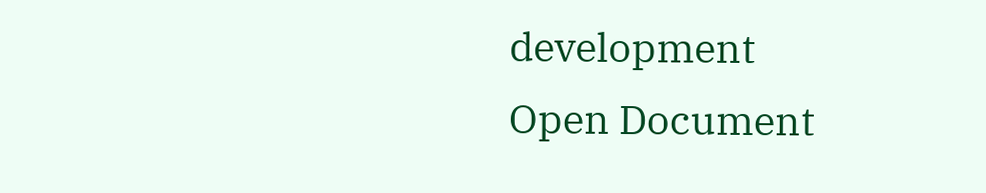development
Open Document